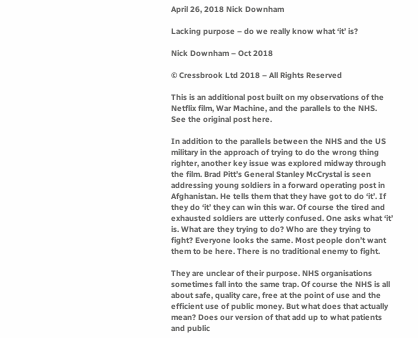April 26, 2018 Nick Downham

Lacking purpose – do we really know what ‘it’ is?

Nick Downham – Oct 2018

© Cressbrook Ltd 2018 – All Rights Reserved

This is an additional post built on my observations of the Netflix film, War Machine, and the parallels to the NHS. See the original post here.

In addition to the parallels between the NHS and the US military in the approach of trying to do the wrong thing righter, another key issue was explored midway through the film. Brad Pitt’s General Stanley McCrystal is seen addressing young soldiers in a forward operating post in Afghanistan. He tells them that they have got to do ‘it’. If they do ‘it’ they can win this war. Of course the tired and exhausted soldiers are utterly confused. One asks what ‘it’ is. What are they trying to do? Who are they trying to fight? Everyone looks the same. Most people don’t want them to be here. There is no traditional enemy to fight.

They are unclear of their purpose. NHS organisations sometimes fall into the same trap. Of course the NHS is all about safe, quality care, free at the point of use and the efficient use of public money. But what does that actually mean? Does our version of that add up to what patients and public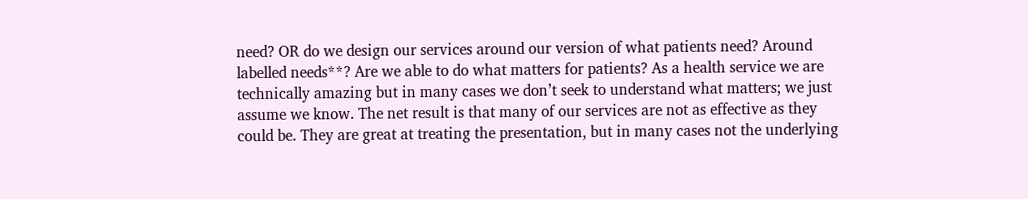need? OR do we design our services around our version of what patients need? Around labelled needs**? Are we able to do what matters for patients? As a health service we are technically amazing but in many cases we don’t seek to understand what matters; we just assume we know. The net result is that many of our services are not as effective as they could be. They are great at treating the presentation, but in many cases not the underlying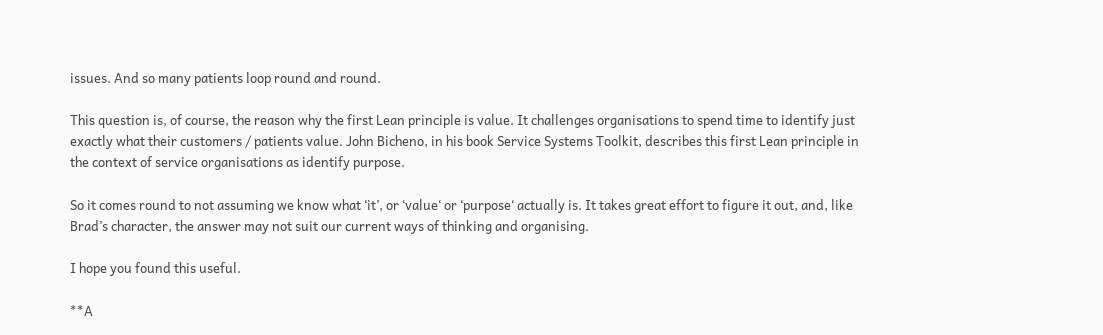issues. And so many patients loop round and round.

This question is, of course, the reason why the first Lean principle is value. It challenges organisations to spend time to identify just exactly what their customers / patients value. John Bicheno, in his book Service Systems Toolkit, describes this first Lean principle in the context of service organisations as identify purpose.

So it comes round to not assuming we know what ‘it’, or ‘value‘ or ‘purpose‘ actually is. It takes great effort to figure it out, and, like Brad’s character, the answer may not suit our current ways of thinking and organising.

I hope you found this useful.

**A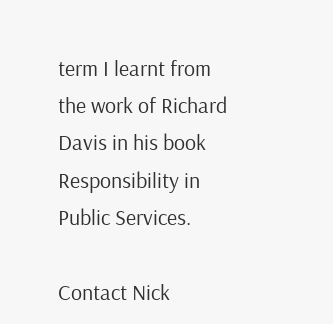term I learnt from the work of Richard Davis in his book Responsibility in Public Services.

Contact Nick